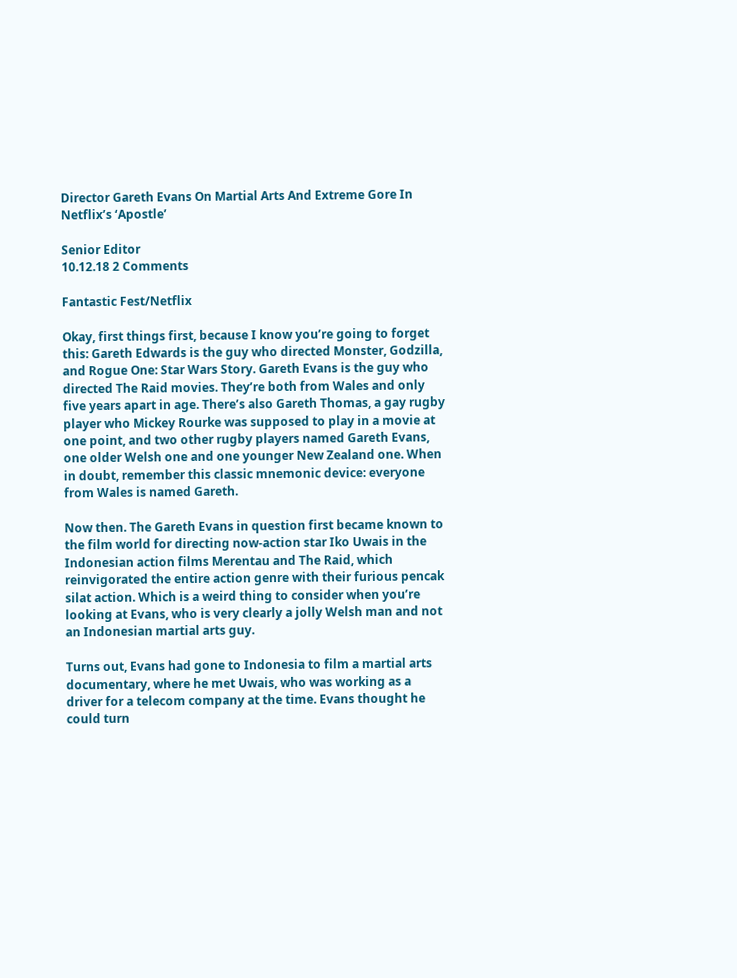Director Gareth Evans On Martial Arts And Extreme Gore In Netflix’s ‘Apostle’

Senior Editor
10.12.18 2 Comments

Fantastic Fest/Netflix

Okay, first things first, because I know you’re going to forget this: Gareth Edwards is the guy who directed Monster, Godzilla, and Rogue One: Star Wars Story. Gareth Evans is the guy who directed The Raid movies. They’re both from Wales and only five years apart in age. There’s also Gareth Thomas, a gay rugby player who Mickey Rourke was supposed to play in a movie at one point, and two other rugby players named Gareth Evans, one older Welsh one and one younger New Zealand one. When in doubt, remember this classic mnemonic device: everyone from Wales is named Gareth.

Now then. The Gareth Evans in question first became known to the film world for directing now-action star Iko Uwais in the Indonesian action films Merentau and The Raid, which reinvigorated the entire action genre with their furious pencak silat action. Which is a weird thing to consider when you’re looking at Evans, who is very clearly a jolly Welsh man and not an Indonesian martial arts guy.

Turns out, Evans had gone to Indonesia to film a martial arts documentary, where he met Uwais, who was working as a driver for a telecom company at the time. Evans thought he could turn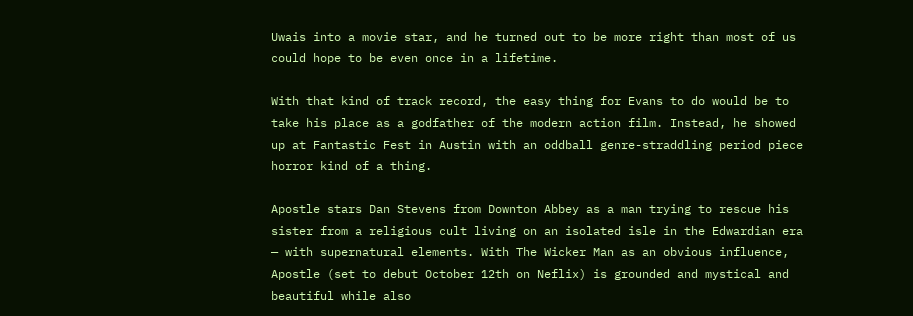Uwais into a movie star, and he turned out to be more right than most of us could hope to be even once in a lifetime.

With that kind of track record, the easy thing for Evans to do would be to take his place as a godfather of the modern action film. Instead, he showed up at Fantastic Fest in Austin with an oddball genre-straddling period piece horror kind of a thing.

Apostle stars Dan Stevens from Downton Abbey as a man trying to rescue his sister from a religious cult living on an isolated isle in the Edwardian era — with supernatural elements. With The Wicker Man as an obvious influence, Apostle (set to debut October 12th on Neflix) is grounded and mystical and beautiful while also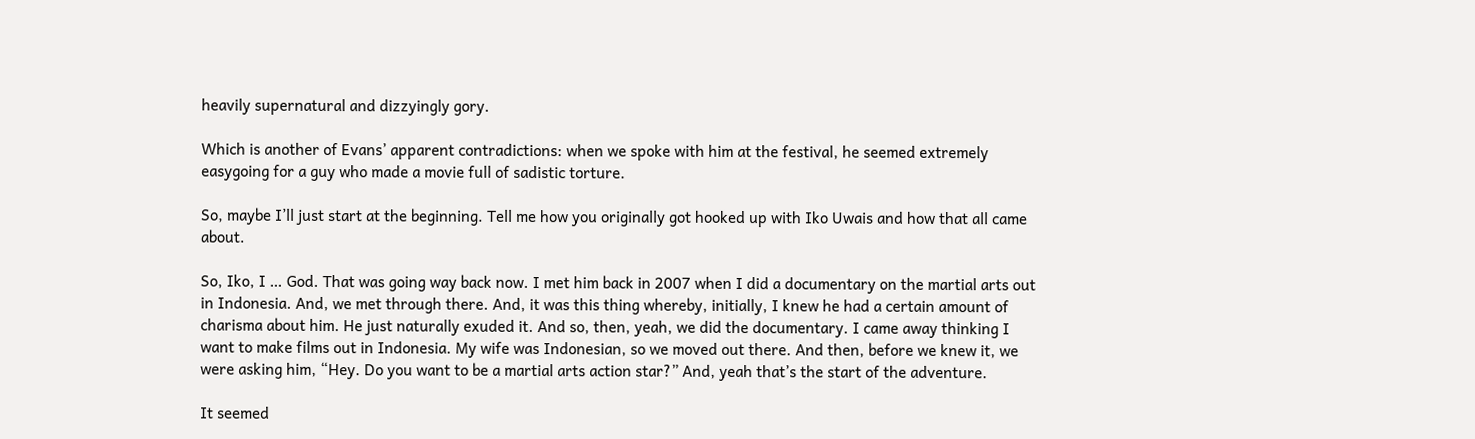heavily supernatural and dizzyingly gory.

Which is another of Evans’ apparent contradictions: when we spoke with him at the festival, he seemed extremely easygoing for a guy who made a movie full of sadistic torture.

So, maybe I’ll just start at the beginning. Tell me how you originally got hooked up with Iko Uwais and how that all came about.

So, Iko, I … God. That was going way back now. I met him back in 2007 when I did a documentary on the martial arts out in Indonesia. And, we met through there. And, it was this thing whereby, initially, I knew he had a certain amount of charisma about him. He just naturally exuded it. And so, then, yeah, we did the documentary. I came away thinking I want to make films out in Indonesia. My wife was Indonesian, so we moved out there. And then, before we knew it, we were asking him, “Hey. Do you want to be a martial arts action star?” And, yeah that’s the start of the adventure.

It seemed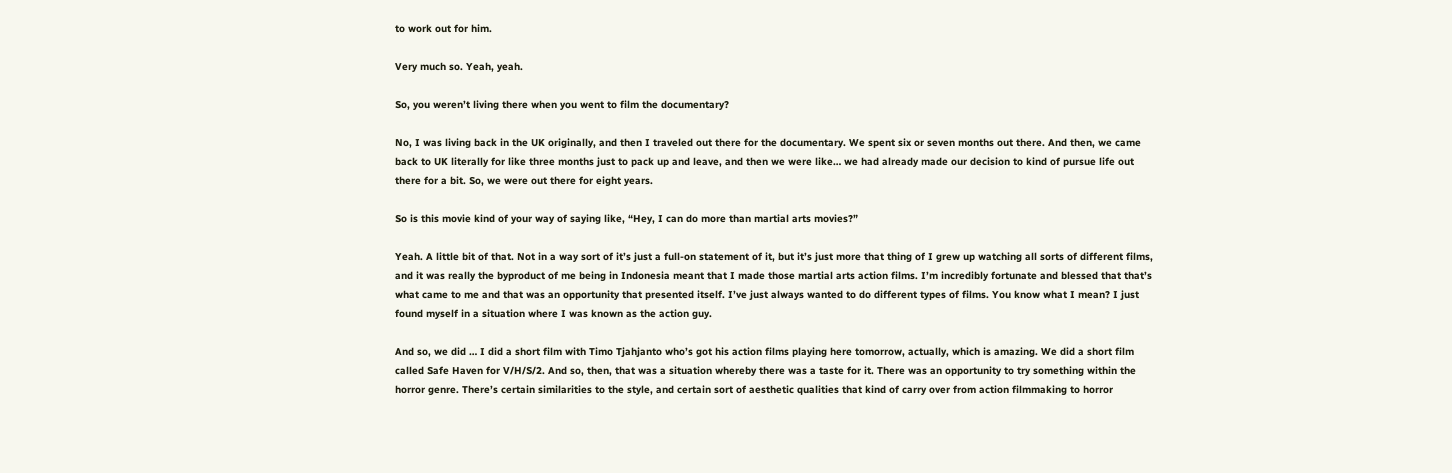to work out for him.

Very much so. Yeah, yeah.

So, you weren’t living there when you went to film the documentary?

No, I was living back in the UK originally, and then I traveled out there for the documentary. We spent six or seven months out there. And then, we came back to UK literally for like three months just to pack up and leave, and then we were like… we had already made our decision to kind of pursue life out there for a bit. So, we were out there for eight years.

So is this movie kind of your way of saying like, “Hey, I can do more than martial arts movies?”

Yeah. A little bit of that. Not in a way sort of it’s just a full-on statement of it, but it’s just more that thing of I grew up watching all sorts of different films, and it was really the byproduct of me being in Indonesia meant that I made those martial arts action films. I’m incredibly fortunate and blessed that that’s what came to me and that was an opportunity that presented itself. I’ve just always wanted to do different types of films. You know what I mean? I just found myself in a situation where I was known as the action guy.

And so, we did … I did a short film with Timo Tjahjanto who’s got his action films playing here tomorrow, actually, which is amazing. We did a short film called Safe Haven for V/H/S/2. And so, then, that was a situation whereby there was a taste for it. There was an opportunity to try something within the horror genre. There’s certain similarities to the style, and certain sort of aesthetic qualities that kind of carry over from action filmmaking to horror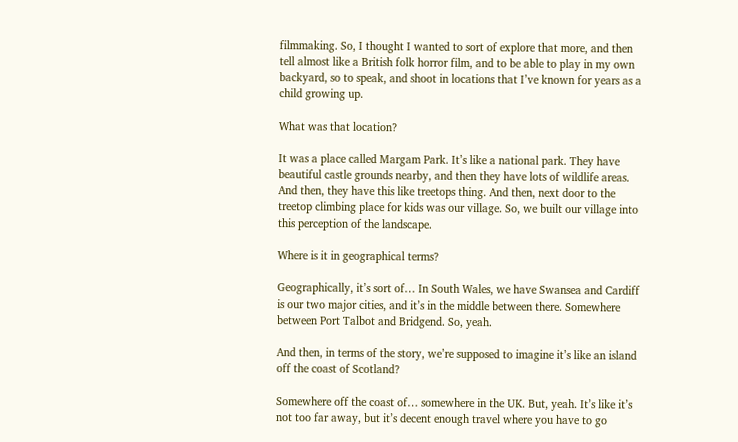filmmaking. So, I thought I wanted to sort of explore that more, and then tell almost like a British folk horror film, and to be able to play in my own backyard, so to speak, and shoot in locations that I’ve known for years as a child growing up.

What was that location?

It was a place called Margam Park. It’s like a national park. They have beautiful castle grounds nearby, and then they have lots of wildlife areas. And then, they have this like treetops thing. And then, next door to the treetop climbing place for kids was our village. So, we built our village into this perception of the landscape.

Where is it in geographical terms?

Geographically, it’s sort of… In South Wales, we have Swansea and Cardiff is our two major cities, and it’s in the middle between there. Somewhere between Port Talbot and Bridgend. So, yeah.

And then, in terms of the story, we’re supposed to imagine it’s like an island off the coast of Scotland?

Somewhere off the coast of… somewhere in the UK. But, yeah. It’s like it’s not too far away, but it’s decent enough travel where you have to go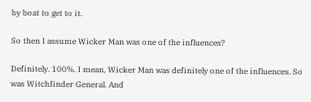by boat to get to it.

So then I assume Wicker Man was one of the influences?

Definitely. 100%. I mean, Wicker Man was definitely one of the influences. So was Witchfinder General. And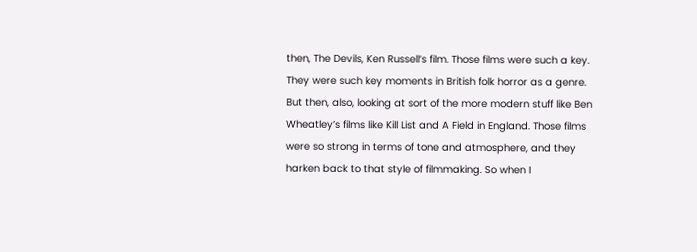then, The Devils, Ken Russell’s film. Those films were such a key. They were such key moments in British folk horror as a genre. But then, also, looking at sort of the more modern stuff like Ben Wheatley’s films like Kill List and A Field in England. Those films were so strong in terms of tone and atmosphere, and they harken back to that style of filmmaking. So when I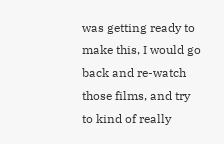was getting ready to make this, I would go back and re-watch those films, and try to kind of really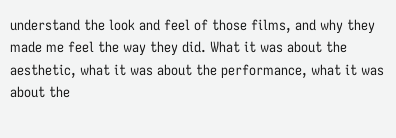understand the look and feel of those films, and why they made me feel the way they did. What it was about the aesthetic, what it was about the performance, what it was about the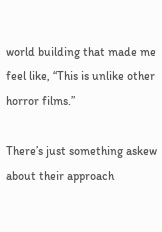world building that made me feel like, “This is unlike other horror films.”

There’s just something askew about their approach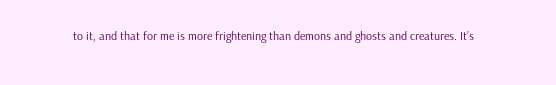to it, and that for me is more frightening than demons and ghosts and creatures. It’s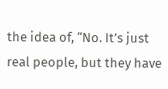the idea of, “No. It’s just real people, but they have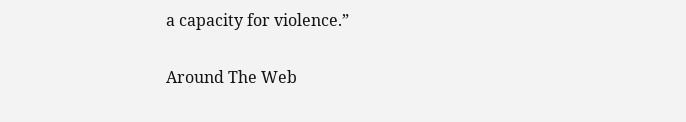a capacity for violence.”

Around The Web